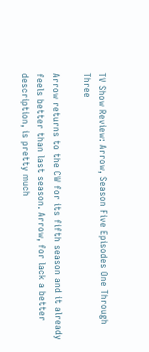TV Show Review: Arrow, Season Five Episodes One Through Three

Arrow returns to the CW for its fifth season and it already feels better than last season. Arrow, for lack a better description, is pretty much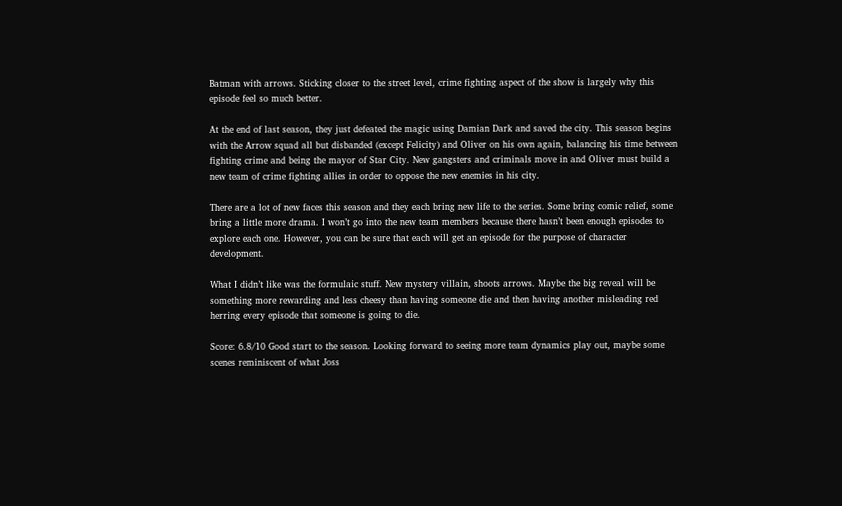Batman with arrows. Sticking closer to the street level, crime fighting aspect of the show is largely why this episode feel so much better.

At the end of last season, they just defeated the magic using Damian Dark and saved the city. This season begins with the Arrow squad all but disbanded (except Felicity) and Oliver on his own again, balancing his time between fighting crime and being the mayor of Star City. New gangsters and criminals move in and Oliver must build a new team of crime fighting allies in order to oppose the new enemies in his city.

There are a lot of new faces this season and they each bring new life to the series. Some bring comic relief, some bring a little more drama. I won’t go into the new team members because there hasn’t been enough episodes to explore each one. However, you can be sure that each will get an episode for the purpose of character development.

What I didn’t like was the formulaic stuff. New mystery villain, shoots arrows. Maybe the big reveal will be something more rewarding and less cheesy than having someone die and then having another misleading red herring every episode that someone is going to die.

Score: 6.8/10 Good start to the season. Looking forward to seeing more team dynamics play out, maybe some scenes reminiscent of what Joss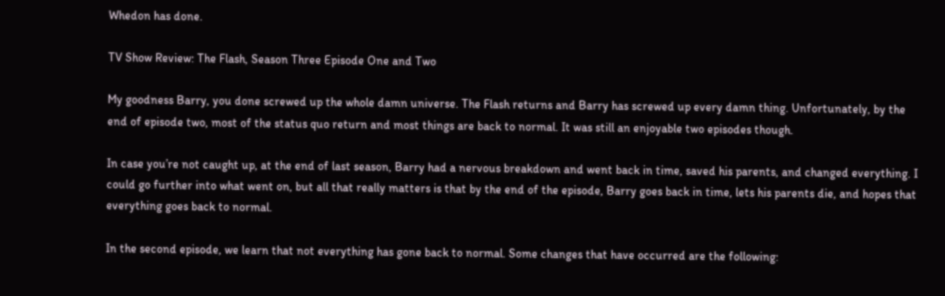Whedon has done.

TV Show Review: The Flash, Season Three Episode One and Two

My goodness Barry, you done screwed up the whole damn universe. The Flash returns and Barry has screwed up every damn thing. Unfortunately, by the end of episode two, most of the status quo return and most things are back to normal. It was still an enjoyable two episodes though.

In case you’re not caught up, at the end of last season, Barry had a nervous breakdown and went back in time, saved his parents, and changed everything. I could go further into what went on, but all that really matters is that by the end of the episode, Barry goes back in time, lets his parents die, and hopes that everything goes back to normal.

In the second episode, we learn that not everything has gone back to normal. Some changes that have occurred are the following: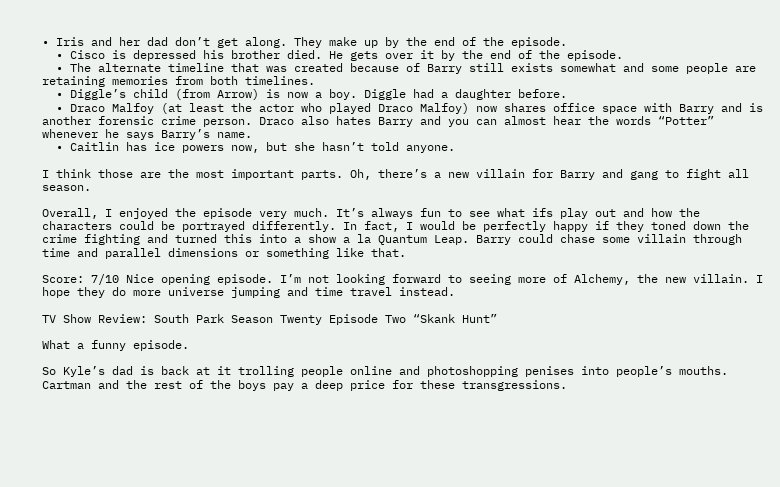• Iris and her dad don’t get along. They make up by the end of the episode.
  • Cisco is depressed his brother died. He gets over it by the end of the episode.
  • The alternate timeline that was created because of Barry still exists somewhat and some people are retaining memories from both timelines.
  • Diggle’s child (from Arrow) is now a boy. Diggle had a daughter before.
  • Draco Malfoy (at least the actor who played Draco Malfoy) now shares office space with Barry and is another forensic crime person. Draco also hates Barry and you can almost hear the words “Potter” whenever he says Barry’s name.
  • Caitlin has ice powers now, but she hasn’t told anyone.

I think those are the most important parts. Oh, there’s a new villain for Barry and gang to fight all season.

Overall, I enjoyed the episode very much. It’s always fun to see what ifs play out and how the characters could be portrayed differently. In fact, I would be perfectly happy if they toned down the crime fighting and turned this into a show a la Quantum Leap. Barry could chase some villain through time and parallel dimensions or something like that.

Score: 7/10 Nice opening episode. I’m not looking forward to seeing more of Alchemy, the new villain. I hope they do more universe jumping and time travel instead.

TV Show Review: South Park Season Twenty Episode Two “Skank Hunt”

What a funny episode.

So Kyle’s dad is back at it trolling people online and photoshopping penises into people’s mouths. Cartman and the rest of the boys pay a deep price for these transgressions.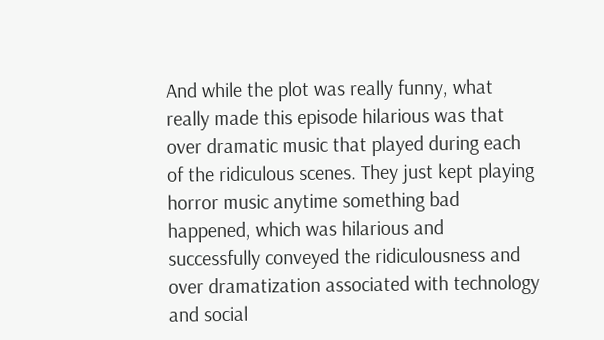And while the plot was really funny, what really made this episode hilarious was that over dramatic music that played during each of the ridiculous scenes. They just kept playing horror music anytime something bad happened, which was hilarious and successfully conveyed the ridiculousness and over dramatization associated with technology and social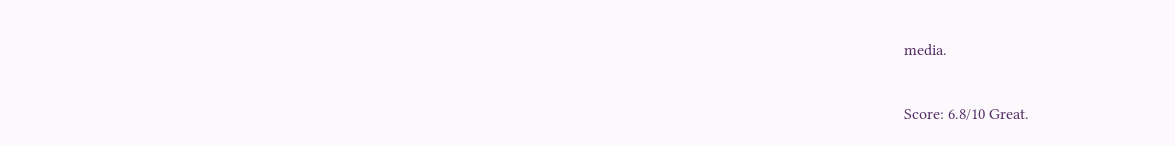media.

Score: 6.8/10 Great.